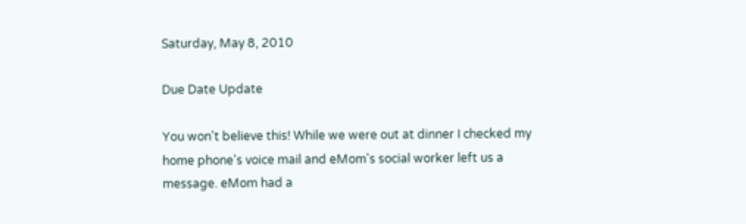Saturday, May 8, 2010

Due Date Update

You won't believe this! While we were out at dinner I checked my home phone's voice mail and eMom's social worker left us a message. eMom had a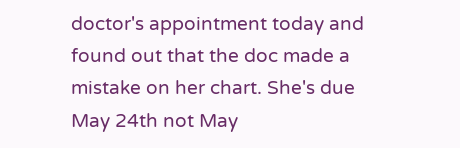doctor's appointment today and found out that the doc made a mistake on her chart. She's due May 24th not May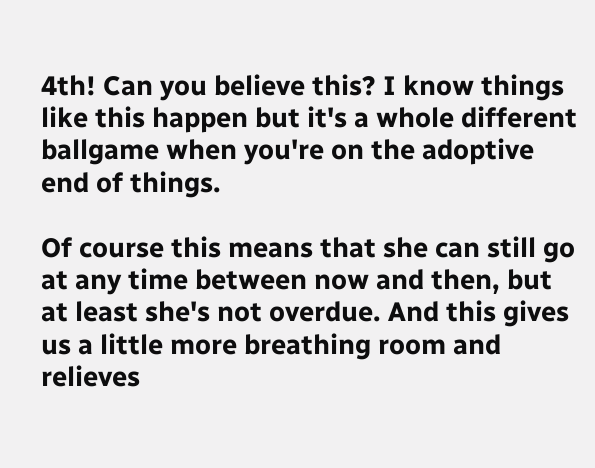4th! Can you believe this? I know things like this happen but it's a whole different ballgame when you're on the adoptive end of things.

Of course this means that she can still go at any time between now and then, but at least she's not overdue. And this gives us a little more breathing room and relieves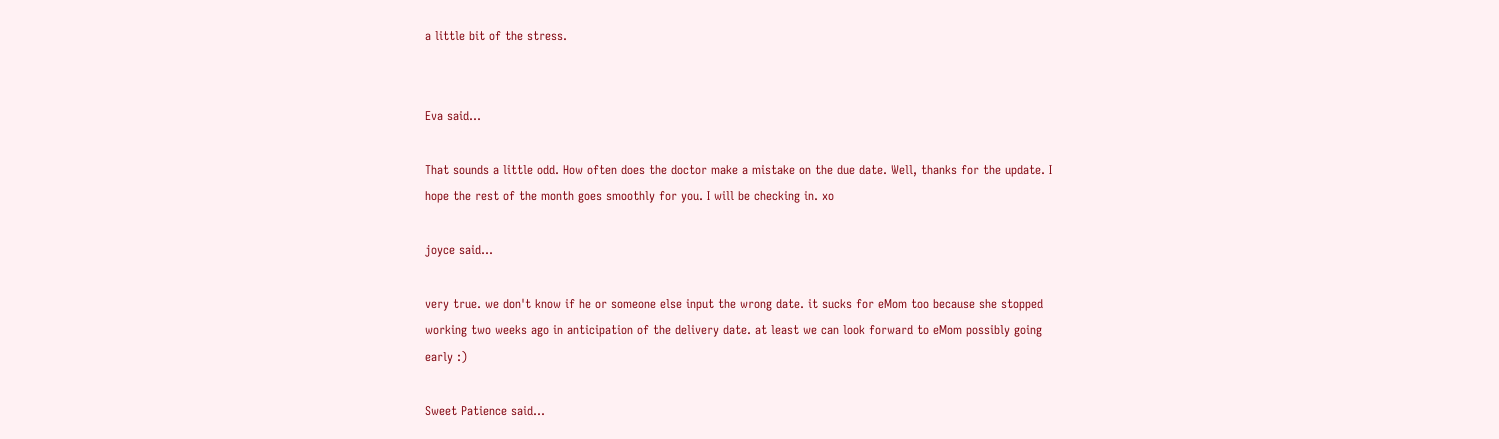a little bit of the stress.


Eva said...

That sounds a little odd. How often does the doctor make a mistake on the due date. Well, thanks for the update. I hope the rest of the month goes smoothly for you. I will be checking in. xo

joyce said...

very true. we don't know if he or someone else input the wrong date. it sucks for eMom too because she stopped working two weeks ago in anticipation of the delivery date. at least we can look forward to eMom possibly going early :)

Sweet Patience said...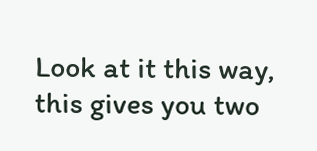Look at it this way, this gives you two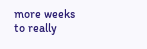more weeks to really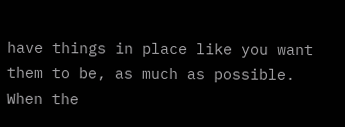have things in place like you want them to be, as much as possible. When the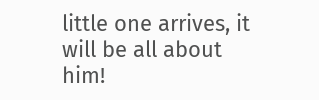little one arrives, it will be all about him!